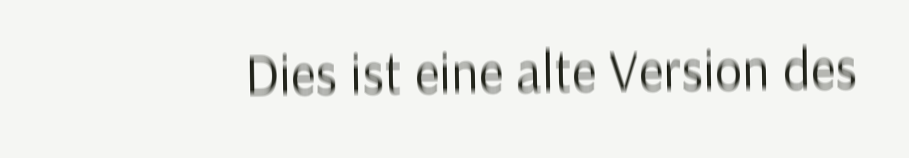Dies ist eine alte Version des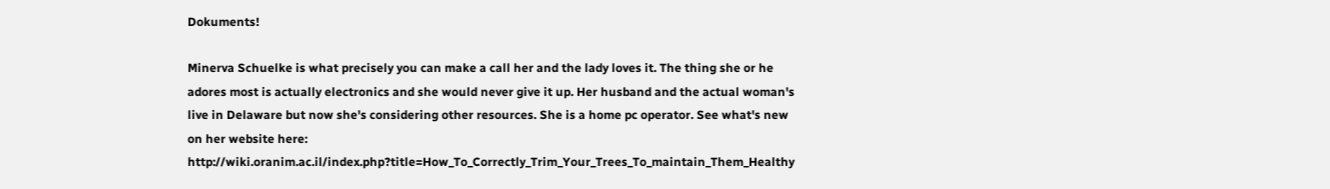Dokuments!

Minerva Schuelke is what precisely you can make a call her and the lady loves it. The thing she or he adores most is actually electronics and she would never give it up. Her husband and the actual woman's live in Delaware but now she's considering other resources. She is a home pc operator. See what's new on her website here: http://wiki.oranim.ac.il/index.php?title=How_To_Correctly_Trim_Your_Trees_To_maintain_Them_Healthy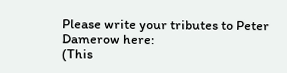Please write your tributes to Peter Damerow here:
(This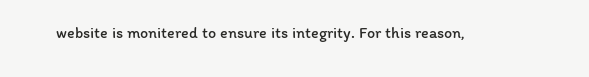website is monitered to ensure its integrity. For this reason,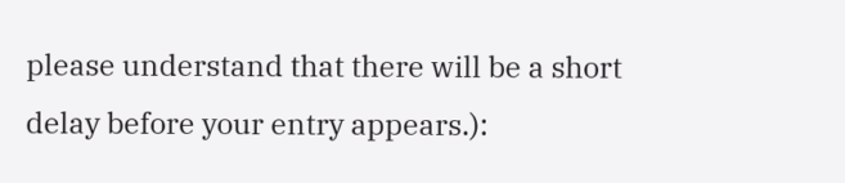please understand that there will be a short delay before your entry appears.):